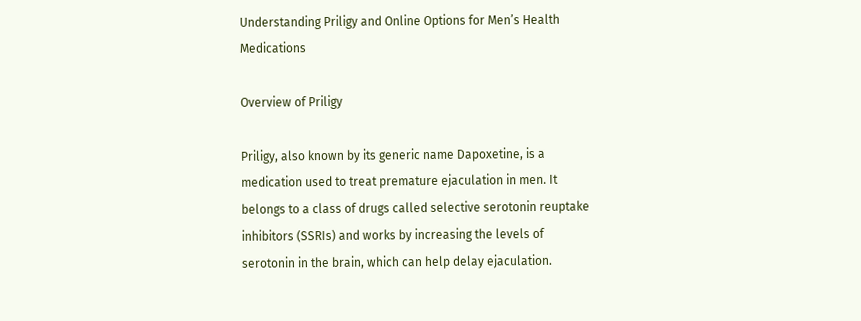Understanding Priligy and Online Options for Men’s Health Medications

Overview of Priligy

Priligy, also known by its generic name Dapoxetine, is a medication used to treat premature ejaculation in men. It belongs to a class of drugs called selective serotonin reuptake inhibitors (SSRIs) and works by increasing the levels of serotonin in the brain, which can help delay ejaculation.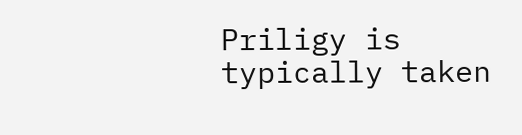Priligy is typically taken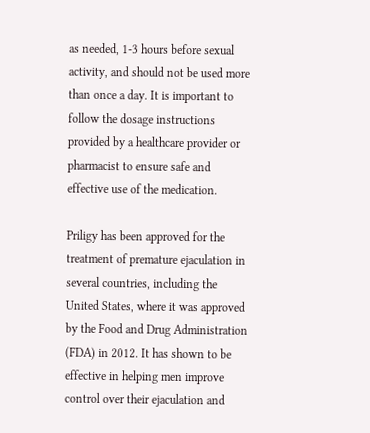as needed, 1-3 hours before sexual activity, and should not be used more than once a day. It is important to follow the dosage instructions provided by a healthcare provider or pharmacist to ensure safe and effective use of the medication.

Priligy has been approved for the treatment of premature ejaculation in several countries, including the United States, where it was approved by the Food and Drug Administration (FDA) in 2012. It has shown to be effective in helping men improve control over their ejaculation and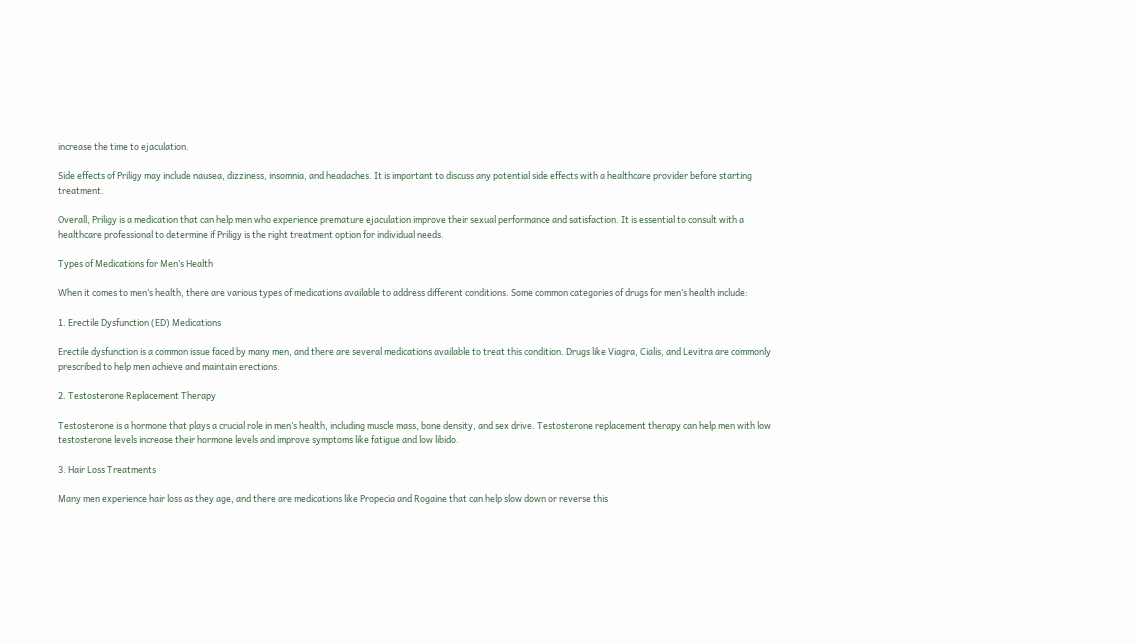increase the time to ejaculation.

Side effects of Priligy may include nausea, dizziness, insomnia, and headaches. It is important to discuss any potential side effects with a healthcare provider before starting treatment.

Overall, Priligy is a medication that can help men who experience premature ejaculation improve their sexual performance and satisfaction. It is essential to consult with a healthcare professional to determine if Priligy is the right treatment option for individual needs.

Types of Medications for Men’s Health

When it comes to men’s health, there are various types of medications available to address different conditions. Some common categories of drugs for men’s health include:

1. Erectile Dysfunction (ED) Medications

Erectile dysfunction is a common issue faced by many men, and there are several medications available to treat this condition. Drugs like Viagra, Cialis, and Levitra are commonly prescribed to help men achieve and maintain erections.

2. Testosterone Replacement Therapy

Testosterone is a hormone that plays a crucial role in men’s health, including muscle mass, bone density, and sex drive. Testosterone replacement therapy can help men with low testosterone levels increase their hormone levels and improve symptoms like fatigue and low libido.

3. Hair Loss Treatments

Many men experience hair loss as they age, and there are medications like Propecia and Rogaine that can help slow down or reverse this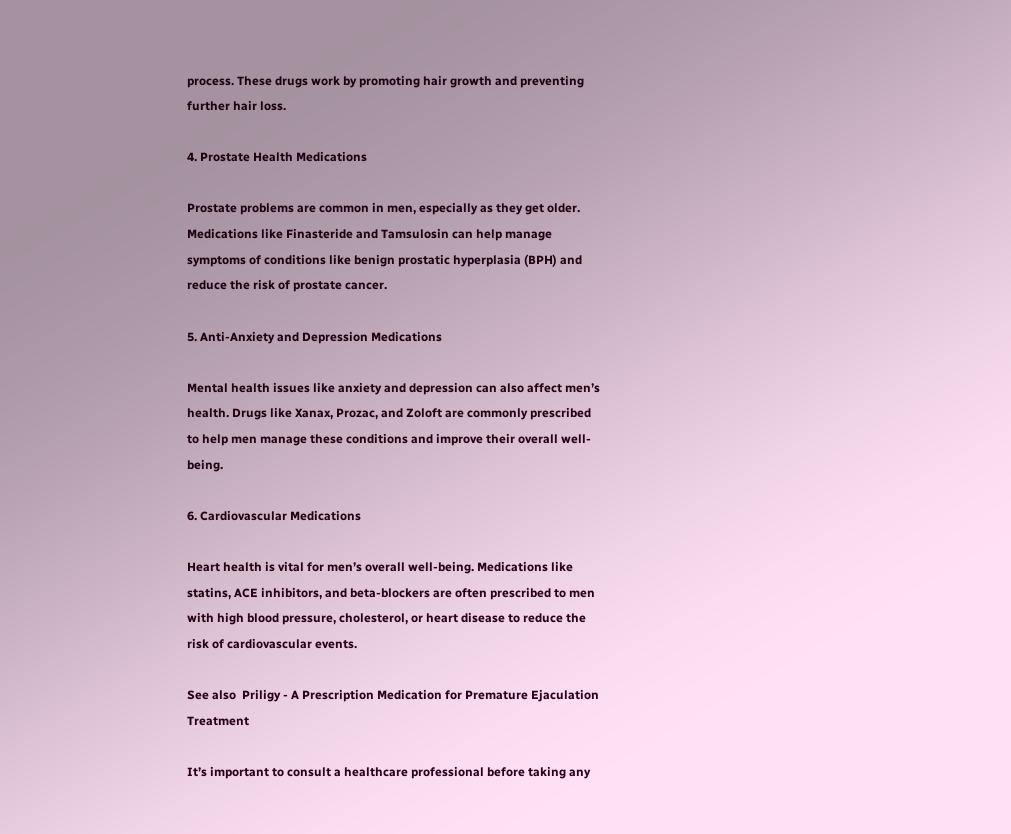process. These drugs work by promoting hair growth and preventing further hair loss.

4. Prostate Health Medications

Prostate problems are common in men, especially as they get older. Medications like Finasteride and Tamsulosin can help manage symptoms of conditions like benign prostatic hyperplasia (BPH) and reduce the risk of prostate cancer.

5. Anti-Anxiety and Depression Medications

Mental health issues like anxiety and depression can also affect men’s health. Drugs like Xanax, Prozac, and Zoloft are commonly prescribed to help men manage these conditions and improve their overall well-being.

6. Cardiovascular Medications

Heart health is vital for men’s overall well-being. Medications like statins, ACE inhibitors, and beta-blockers are often prescribed to men with high blood pressure, cholesterol, or heart disease to reduce the risk of cardiovascular events.

See also  Priligy - A Prescription Medication for Premature Ejaculation Treatment

It’s important to consult a healthcare professional before taking any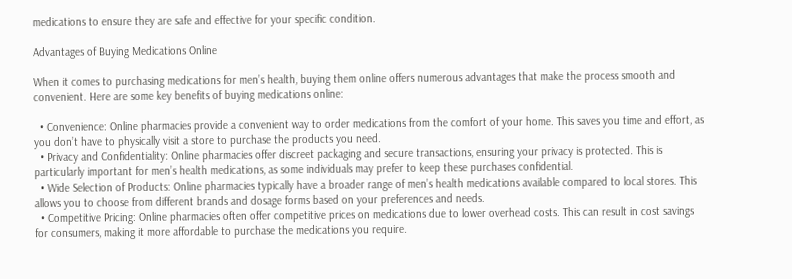medications to ensure they are safe and effective for your specific condition.

Advantages of Buying Medications Online

When it comes to purchasing medications for men’s health, buying them online offers numerous advantages that make the process smooth and convenient. Here are some key benefits of buying medications online:

  • Convenience: Online pharmacies provide a convenient way to order medications from the comfort of your home. This saves you time and effort, as you don’t have to physically visit a store to purchase the products you need.
  • Privacy and Confidentiality: Online pharmacies offer discreet packaging and secure transactions, ensuring your privacy is protected. This is particularly important for men’s health medications, as some individuals may prefer to keep these purchases confidential.
  • Wide Selection of Products: Online pharmacies typically have a broader range of men’s health medications available compared to local stores. This allows you to choose from different brands and dosage forms based on your preferences and needs.
  • Competitive Pricing: Online pharmacies often offer competitive prices on medications due to lower overhead costs. This can result in cost savings for consumers, making it more affordable to purchase the medications you require.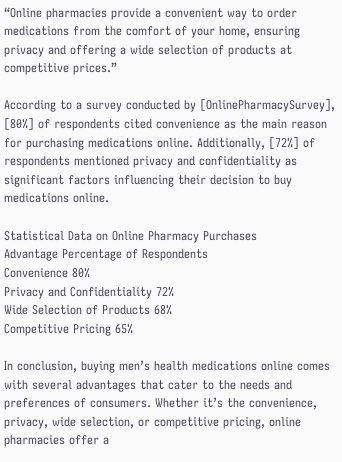“Online pharmacies provide a convenient way to order medications from the comfort of your home, ensuring privacy and offering a wide selection of products at competitive prices.”

According to a survey conducted by [OnlinePharmacySurvey], [80%] of respondents cited convenience as the main reason for purchasing medications online. Additionally, [72%] of respondents mentioned privacy and confidentiality as significant factors influencing their decision to buy medications online.

Statistical Data on Online Pharmacy Purchases
Advantage Percentage of Respondents
Convenience 80%
Privacy and Confidentiality 72%
Wide Selection of Products 68%
Competitive Pricing 65%

In conclusion, buying men’s health medications online comes with several advantages that cater to the needs and preferences of consumers. Whether it’s the convenience, privacy, wide selection, or competitive pricing, online pharmacies offer a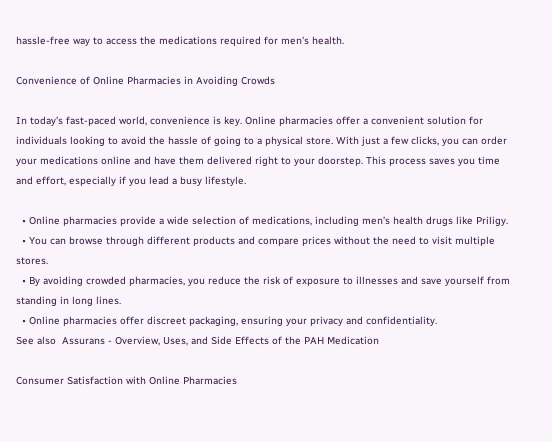hassle-free way to access the medications required for men’s health.

Convenience of Online Pharmacies in Avoiding Crowds

In today’s fast-paced world, convenience is key. Online pharmacies offer a convenient solution for individuals looking to avoid the hassle of going to a physical store. With just a few clicks, you can order your medications online and have them delivered right to your doorstep. This process saves you time and effort, especially if you lead a busy lifestyle.

  • Online pharmacies provide a wide selection of medications, including men’s health drugs like Priligy.
  • You can browse through different products and compare prices without the need to visit multiple stores.
  • By avoiding crowded pharmacies, you reduce the risk of exposure to illnesses and save yourself from standing in long lines.
  • Online pharmacies offer discreet packaging, ensuring your privacy and confidentiality.
See also  Assurans - Overview, Uses, and Side Effects of the PAH Medication

Consumer Satisfaction with Online Pharmacies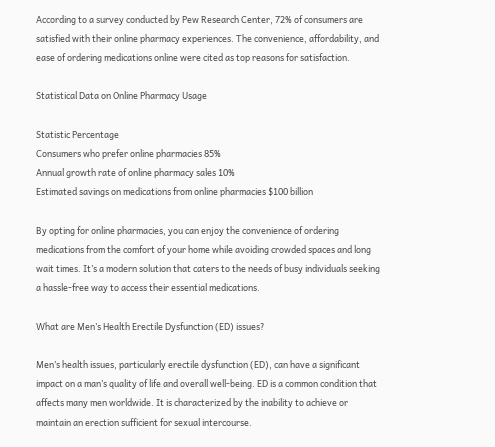According to a survey conducted by Pew Research Center, 72% of consumers are satisfied with their online pharmacy experiences. The convenience, affordability, and ease of ordering medications online were cited as top reasons for satisfaction.

Statistical Data on Online Pharmacy Usage

Statistic Percentage
Consumers who prefer online pharmacies 85%
Annual growth rate of online pharmacy sales 10%
Estimated savings on medications from online pharmacies $100 billion

By opting for online pharmacies, you can enjoy the convenience of ordering medications from the comfort of your home while avoiding crowded spaces and long wait times. It’s a modern solution that caters to the needs of busy individuals seeking a hassle-free way to access their essential medications.

What are Men’s Health Erectile Dysfunction (ED) issues?

Men’s health issues, particularly erectile dysfunction (ED), can have a significant impact on a man’s quality of life and overall well-being. ED is a common condition that affects many men worldwide. It is characterized by the inability to achieve or maintain an erection sufficient for sexual intercourse.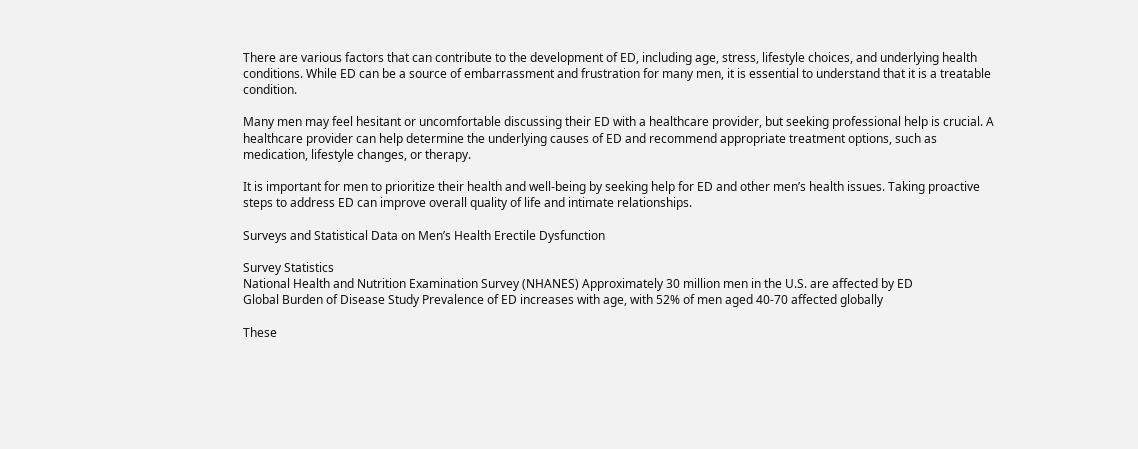There are various factors that can contribute to the development of ED, including age, stress, lifestyle choices, and underlying health conditions. While ED can be a source of embarrassment and frustration for many men, it is essential to understand that it is a treatable condition.

Many men may feel hesitant or uncomfortable discussing their ED with a healthcare provider, but seeking professional help is crucial. A healthcare provider can help determine the underlying causes of ED and recommend appropriate treatment options, such as medication, lifestyle changes, or therapy.

It is important for men to prioritize their health and well-being by seeking help for ED and other men’s health issues. Taking proactive steps to address ED can improve overall quality of life and intimate relationships.

Surveys and Statistical Data on Men’s Health Erectile Dysfunction

Survey Statistics
National Health and Nutrition Examination Survey (NHANES) Approximately 30 million men in the U.S. are affected by ED
Global Burden of Disease Study Prevalence of ED increases with age, with 52% of men aged 40-70 affected globally

These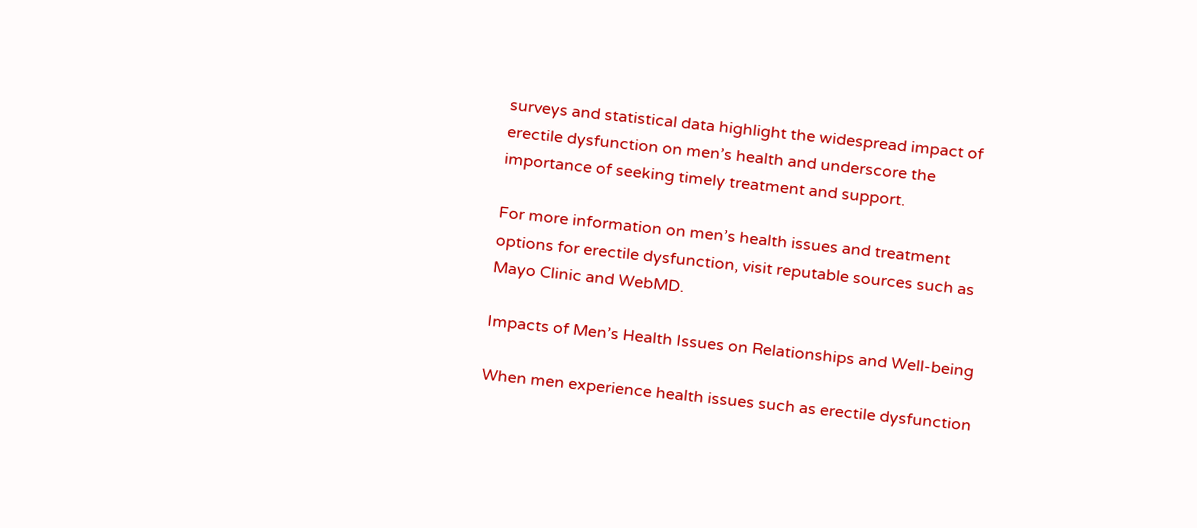surveys and statistical data highlight the widespread impact of erectile dysfunction on men’s health and underscore the importance of seeking timely treatment and support.

For more information on men’s health issues and treatment options for erectile dysfunction, visit reputable sources such as Mayo Clinic and WebMD.

Impacts of Men’s Health Issues on Relationships and Well-being

When men experience health issues such as erectile dysfunction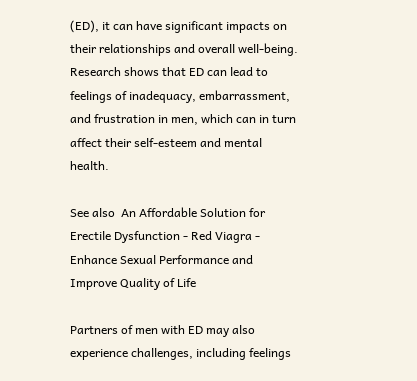(ED), it can have significant impacts on their relationships and overall well-being. Research shows that ED can lead to feelings of inadequacy, embarrassment, and frustration in men, which can in turn affect their self-esteem and mental health.

See also  An Affordable Solution for Erectile Dysfunction - Red Viagra - Enhance Sexual Performance and Improve Quality of Life

Partners of men with ED may also experience challenges, including feelings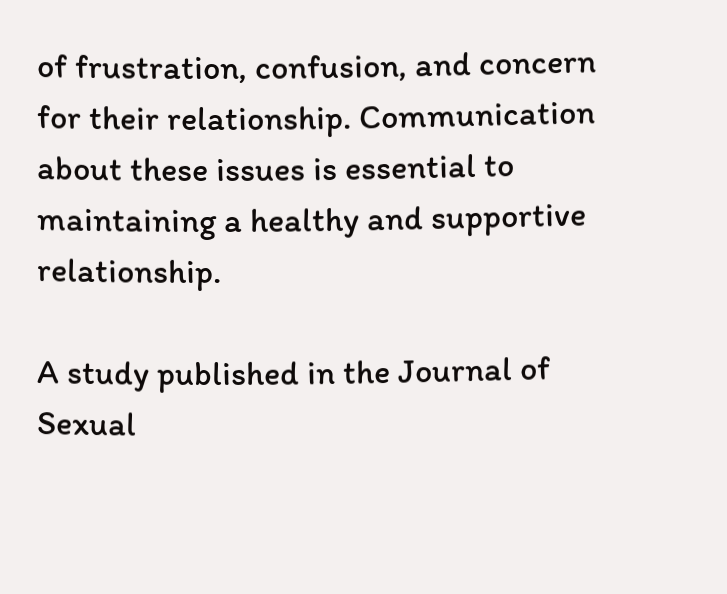of frustration, confusion, and concern for their relationship. Communication about these issues is essential to maintaining a healthy and supportive relationship.

A study published in the Journal of Sexual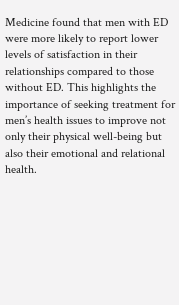Medicine found that men with ED were more likely to report lower levels of satisfaction in their relationships compared to those without ED. This highlights the importance of seeking treatment for men’s health issues to improve not only their physical well-being but also their emotional and relational health.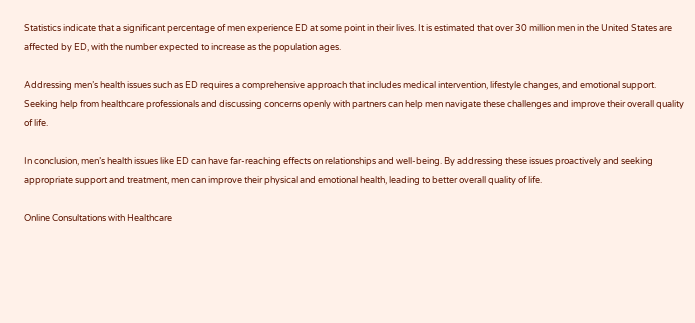Statistics indicate that a significant percentage of men experience ED at some point in their lives. It is estimated that over 30 million men in the United States are affected by ED, with the number expected to increase as the population ages.

Addressing men’s health issues such as ED requires a comprehensive approach that includes medical intervention, lifestyle changes, and emotional support. Seeking help from healthcare professionals and discussing concerns openly with partners can help men navigate these challenges and improve their overall quality of life.

In conclusion, men’s health issues like ED can have far-reaching effects on relationships and well-being. By addressing these issues proactively and seeking appropriate support and treatment, men can improve their physical and emotional health, leading to better overall quality of life.

Online Consultations with Healthcare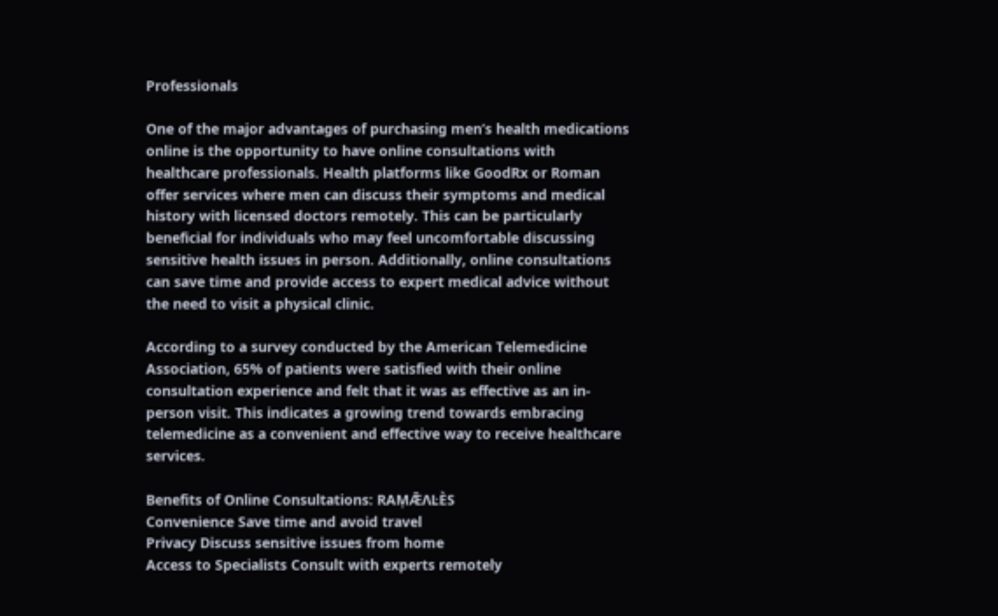Professionals

One of the major advantages of purchasing men’s health medications online is the opportunity to have online consultations with healthcare professionals. Health platforms like GoodRx or Roman offer services where men can discuss their symptoms and medical history with licensed doctors remotely. This can be particularly beneficial for individuals who may feel uncomfortable discussing sensitive health issues in person. Additionally, online consultations can save time and provide access to expert medical advice without the need to visit a physical clinic.

According to a survey conducted by the American Telemedicine Association, 65% of patients were satisfied with their online consultation experience and felt that it was as effective as an in-person visit. This indicates a growing trend towards embracing telemedicine as a convenient and effective way to receive healthcare services.

Benefits of Online Consultations: RAṂǢɅĿÈS
Convenience Save time and avoid travel
Privacy Discuss sensitive issues from home
Access to Specialists Consult with experts remotely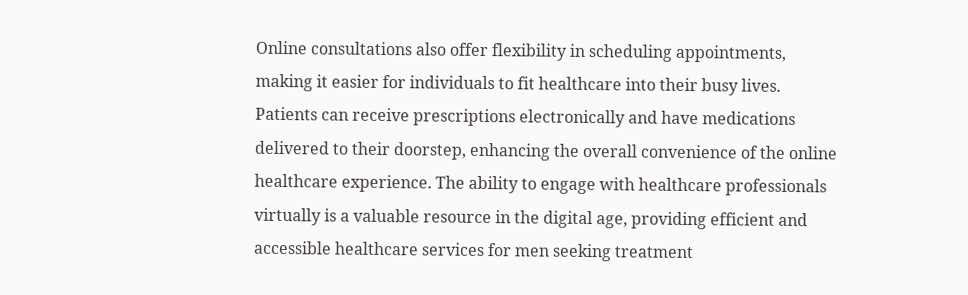Online consultations also offer flexibility in scheduling appointments, making it easier for individuals to fit healthcare into their busy lives. Patients can receive prescriptions electronically and have medications delivered to their doorstep, enhancing the overall convenience of the online healthcare experience. The ability to engage with healthcare professionals virtually is a valuable resource in the digital age, providing efficient and accessible healthcare services for men seeking treatment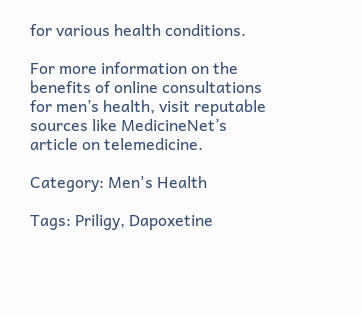for various health conditions.

For more information on the benefits of online consultations for men’s health, visit reputable sources like MedicineNet’s article on telemedicine.

Category: Men's Health

Tags: Priligy, Dapoxetine